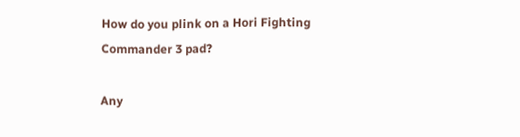How do you plink on a Hori Fighting Commander 3 pad?

Any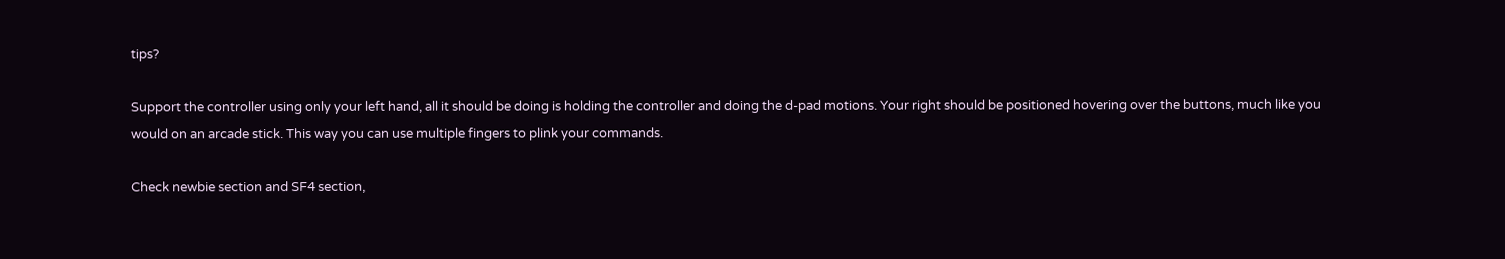tips?

Support the controller using only your left hand, all it should be doing is holding the controller and doing the d-pad motions. Your right should be positioned hovering over the buttons, much like you would on an arcade stick. This way you can use multiple fingers to plink your commands.

Check newbie section and SF4 section,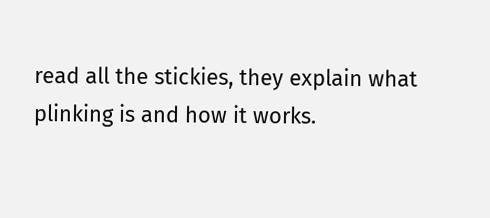read all the stickies, they explain what plinking is and how it works.